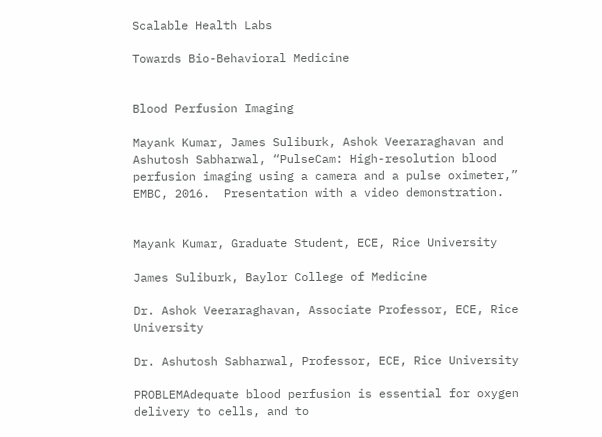Scalable Health Labs

Towards Bio-Behavioral Medicine


Blood Perfusion Imaging

Mayank Kumar, James Suliburk, Ashok Veeraraghavan and Ashutosh Sabharwal, “PulseCam: High-resolution blood perfusion imaging using a camera and a pulse oximeter,” EMBC, 2016.  Presentation with a video demonstration.


Mayank Kumar, Graduate Student, ECE, Rice University

James Suliburk, Baylor College of Medicine

Dr. Ashok Veeraraghavan, Associate Professor, ECE, Rice University

Dr. Ashutosh Sabharwal, Professor, ECE, Rice University

PROBLEMAdequate blood perfusion is essential for oxygen delivery to cells, and to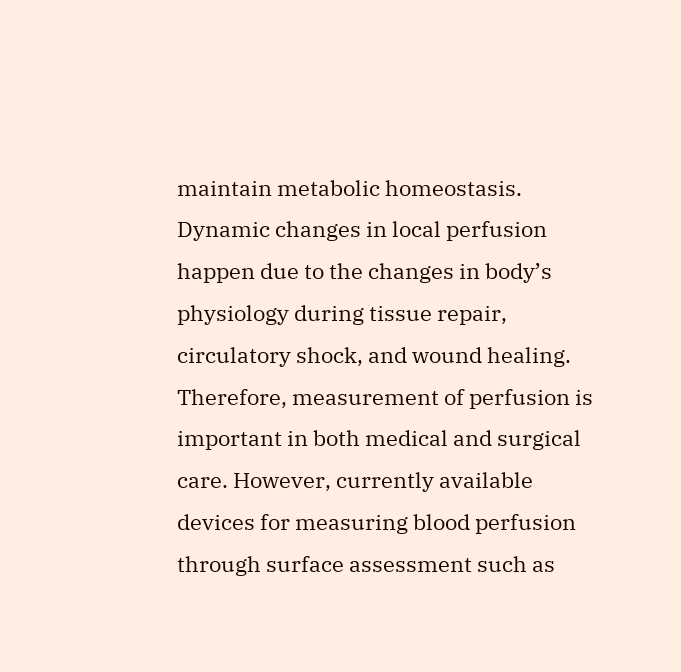maintain metabolic homeostasis. Dynamic changes in local perfusion happen due to the changes in body’s physiology during tissue repair, circulatory shock, and wound healing. Therefore, measurement of perfusion is important in both medical and surgical care. However, currently available devices for measuring blood perfusion through surface assessment such as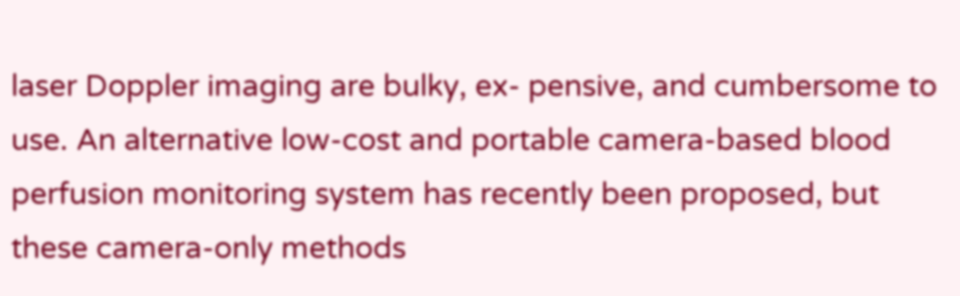laser Doppler imaging are bulky, ex- pensive, and cumbersome to use. An alternative low-cost and portable camera-based blood perfusion monitoring system has recently been proposed, but these camera-only methods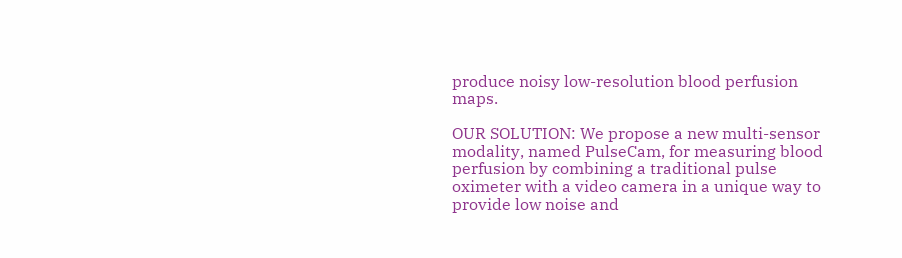produce noisy low-resolution blood perfusion maps.

OUR SOLUTION: We propose a new multi-sensor modality, named PulseCam, for measuring blood perfusion by combining a traditional pulse oximeter with a video camera in a unique way to provide low noise and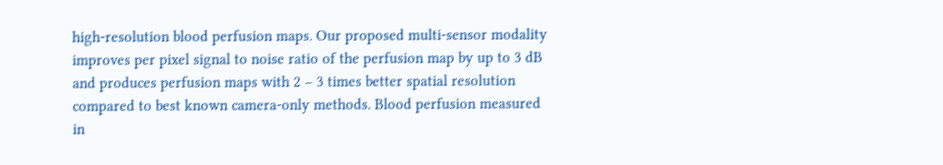high-resolution blood perfusion maps. Our proposed multi-sensor modality improves per pixel signal to noise ratio of the perfusion map by up to 3 dB and produces perfusion maps with 2 − 3 times better spatial resolution compared to best known camera-only methods. Blood perfusion measured in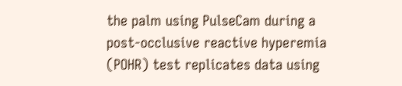the palm using PulseCam during a post-occlusive reactive hyperemia (POHR) test replicates data using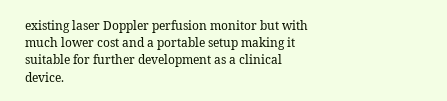existing laser Doppler perfusion monitor but with much lower cost and a portable setup making it suitable for further development as a clinical device.